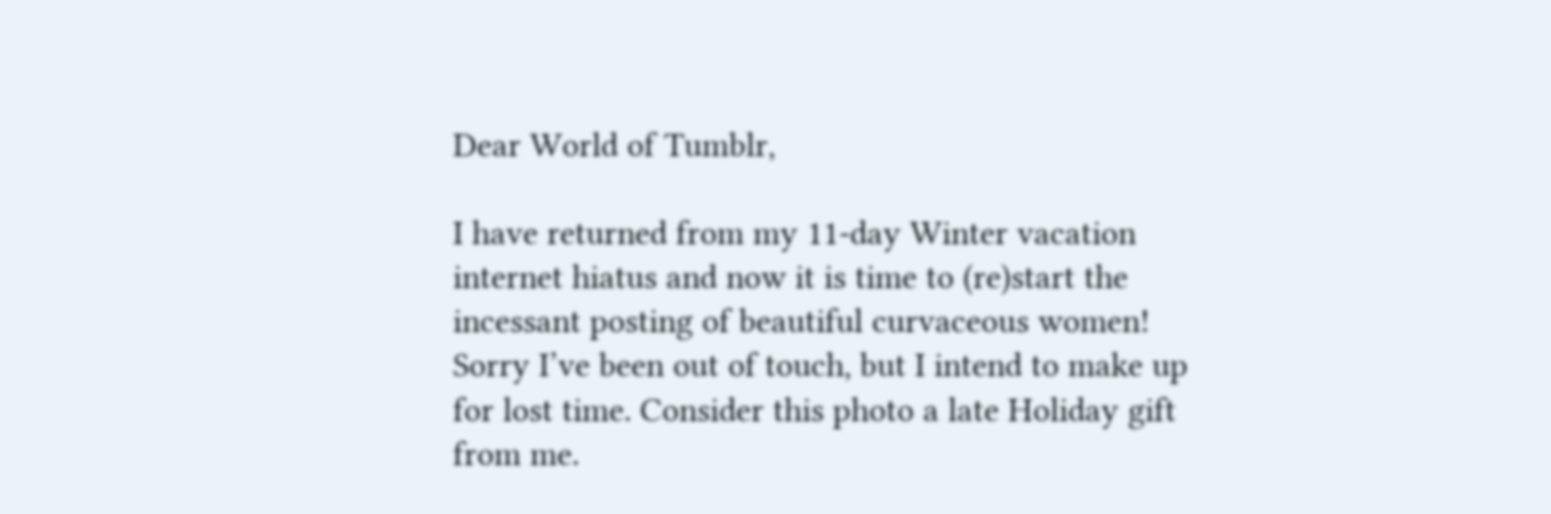Dear World of Tumblr,

I have returned from my 11-day Winter vacation internet hiatus and now it is time to (re)start the incessant posting of beautiful curvaceous women! Sorry I’ve been out of touch, but I intend to make up for lost time. Consider this photo a late Holiday gift from me.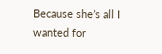Because she’s all I wanted for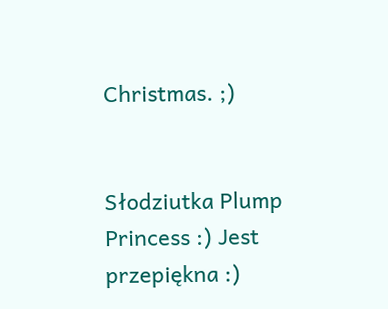Christmas. ;)


Słodziutka Plump Princess :) Jest przepiękna :)